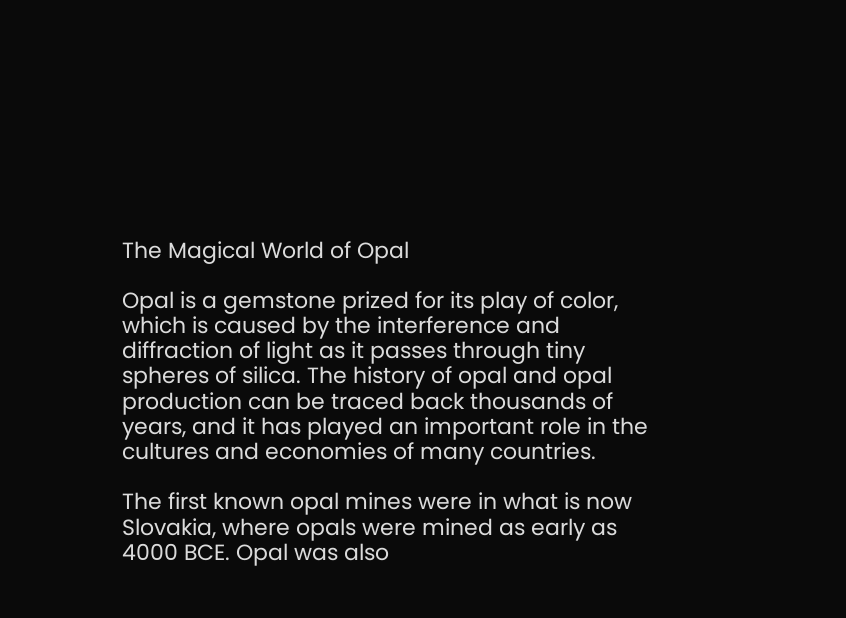The Magical World of Opal

Opal is a gemstone prized for its play of color, which is caused by the interference and diffraction of light as it passes through tiny spheres of silica. The history of opal and opal production can be traced back thousands of years, and it has played an important role in the cultures and economies of many countries.

The first known opal mines were in what is now Slovakia, where opals were mined as early as 4000 BCE. Opal was also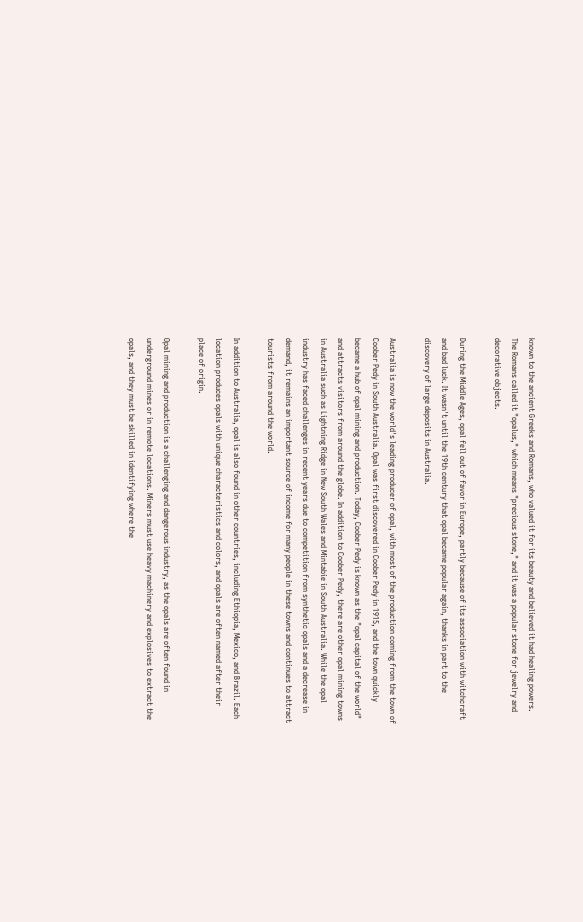known to the ancient Greeks and Romans, who valued it for its beauty and believed it had healing powers. The Romans called it "opalus," which means "precious stone," and it was a popular stone for jewelry and decorative objects.

During the Middle Ages, opal fell out of favor in Europe, partly because of its association with witchcraft and bad luck. It wasn't until the 19th century that opal became popular again, thanks in part to the discovery of large deposits in Australia.

Australia is now the world's leading producer of opal, with most of the production coming from the town of Coober Pedy in South Australia. Opal was first discovered in Coober Pedy in 1915, and the town quickly became a hub of opal mining and production. Today, Coober Pedy is known as the "opal capital of the world" and attracts visitors from around the globe. In addition to Coober Pedy, there are other opal mining towns in Australia such as Lightning Ridge in New South Wales and Mintabie in South Australia. While the opal industry has faced challenges in recent years due to competition from synthetic opals and a decrease in demand, it remains an important source of income for many people in these towns and continues to attract tourists from around the world.

In addition to Australia, opal is also found in other countries, including Ethiopia, Mexico, and Brazil. Each location produces opals with unique characteristics and colors, and opals are often named after their place of origin.

Opal mining and production is a challenging and dangerous industry, as the opals are often found in underground mines or in remote locations. Miners must use heavy machinery and explosives to extract the opals, and they must be skilled in identifying where the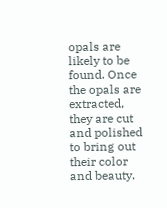opals are likely to be found. Once the opals are extracted, they are cut and polished to bring out their color and beauty.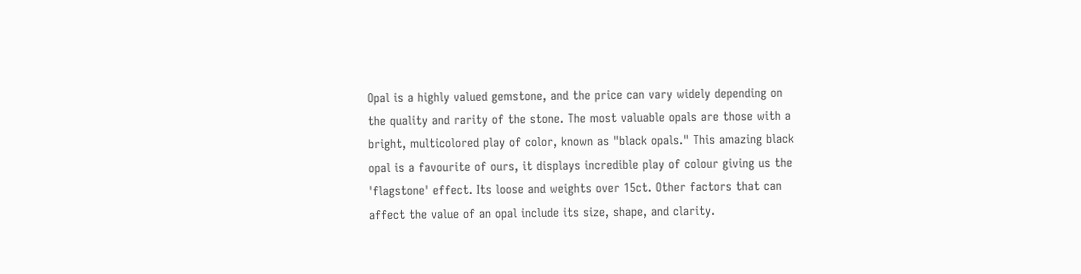Opal is a highly valued gemstone, and the price can vary widely depending on the quality and rarity of the stone. The most valuable opals are those with a bright, multicolored play of color, known as "black opals." This amazing black opal is a favourite of ours, it displays incredible play of colour giving us the  'flagstone' effect. Its loose and weights over 15ct. Other factors that can affect the value of an opal include its size, shape, and clarity.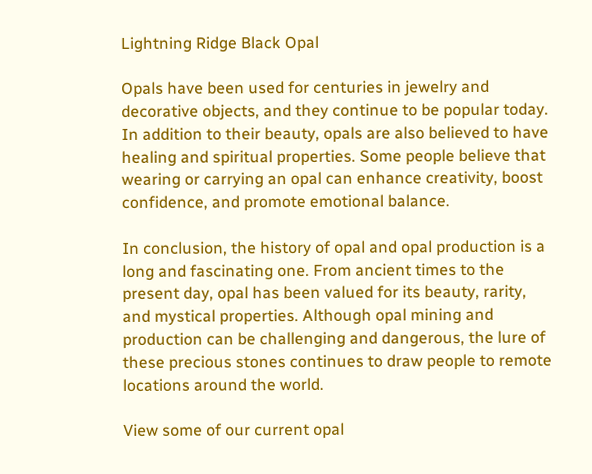Lightning Ridge Black Opal

Opals have been used for centuries in jewelry and decorative objects, and they continue to be popular today. In addition to their beauty, opals are also believed to have healing and spiritual properties. Some people believe that wearing or carrying an opal can enhance creativity, boost confidence, and promote emotional balance.

In conclusion, the history of opal and opal production is a long and fascinating one. From ancient times to the present day, opal has been valued for its beauty, rarity, and mystical properties. Although opal mining and production can be challenging and dangerous, the lure of these precious stones continues to draw people to remote locations around the world.

View some of our current opal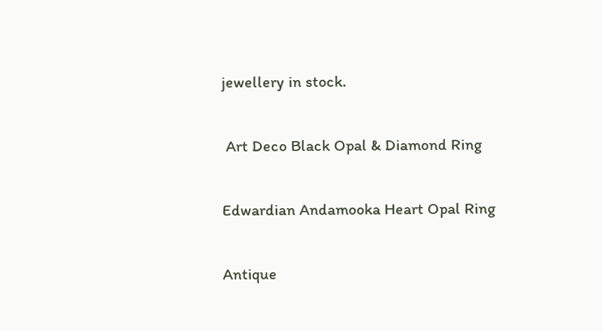jewellery in stock.

 Art Deco Black Opal & Diamond Ring

Edwardian Andamooka Heart Opal Ring

Antique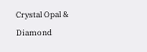Crystal Opal & Diamond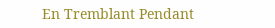En Tremblant Pendant